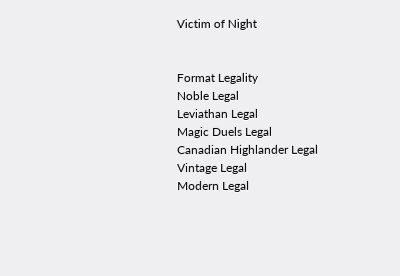Victim of Night


Format Legality
Noble Legal
Leviathan Legal
Magic Duels Legal
Canadian Highlander Legal
Vintage Legal
Modern Legal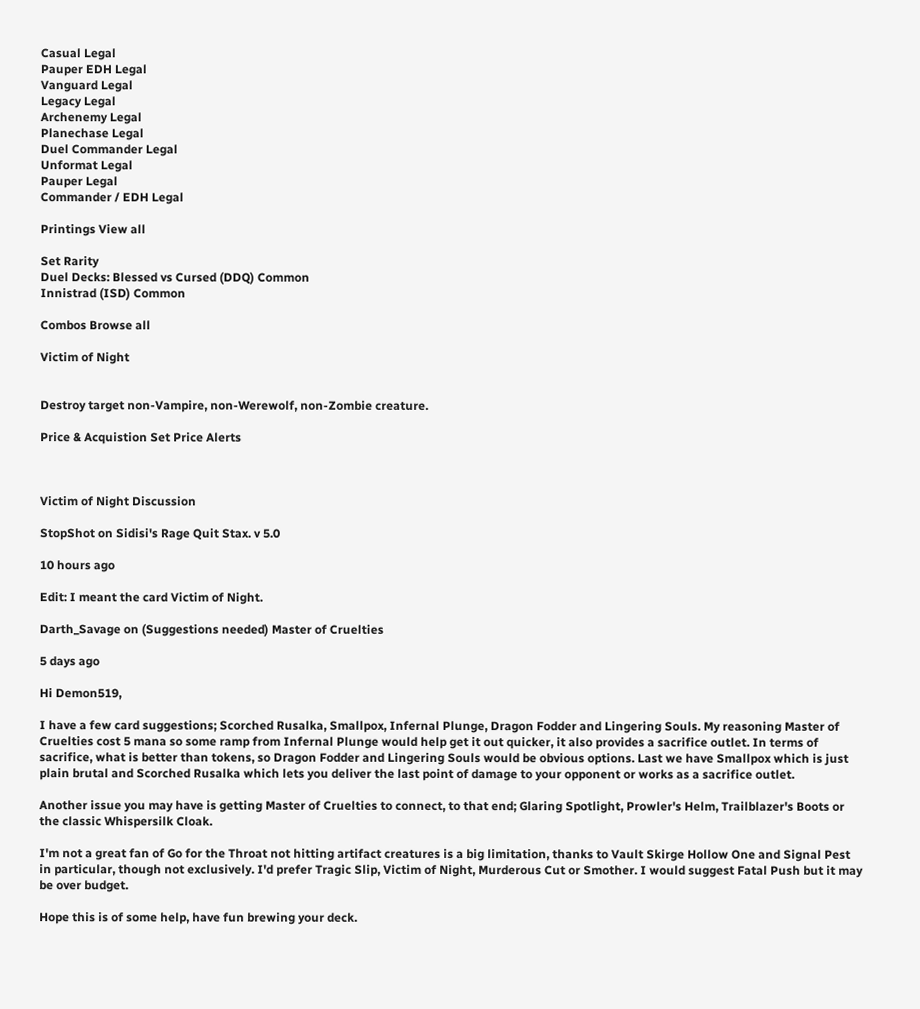Casual Legal
Pauper EDH Legal
Vanguard Legal
Legacy Legal
Archenemy Legal
Planechase Legal
Duel Commander Legal
Unformat Legal
Pauper Legal
Commander / EDH Legal

Printings View all

Set Rarity
Duel Decks: Blessed vs Cursed (DDQ) Common
Innistrad (ISD) Common

Combos Browse all

Victim of Night


Destroy target non-Vampire, non-Werewolf, non-Zombie creature.

Price & Acquistion Set Price Alerts



Victim of Night Discussion

StopShot on Sidisi's Rage Quit Stax. v 5.0

10 hours ago

Edit: I meant the card Victim of Night.

Darth_Savage on (Suggestions needed) Master of Cruelties

5 days ago

Hi Demon519,

I have a few card suggestions; Scorched Rusalka, Smallpox, Infernal Plunge, Dragon Fodder and Lingering Souls. My reasoning Master of Cruelties cost 5 mana so some ramp from Infernal Plunge would help get it out quicker, it also provides a sacrifice outlet. In terms of sacrifice, what is better than tokens, so Dragon Fodder and Lingering Souls would be obvious options. Last we have Smallpox which is just plain brutal and Scorched Rusalka which lets you deliver the last point of damage to your opponent or works as a sacrifice outlet.

Another issue you may have is getting Master of Cruelties to connect, to that end; Glaring Spotlight, Prowler's Helm, Trailblazer's Boots or the classic Whispersilk Cloak.

I'm not a great fan of Go for the Throat not hitting artifact creatures is a big limitation, thanks to Vault Skirge Hollow One and Signal Pest in particular, though not exclusively. I'd prefer Tragic Slip, Victim of Night, Murderous Cut or Smother. I would suggest Fatal Push but it may be over budget.

Hope this is of some help, have fun brewing your deck.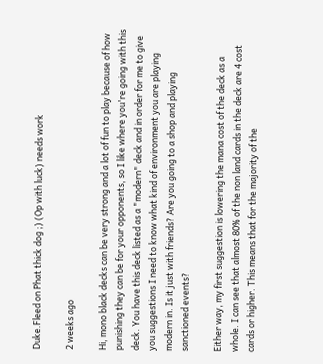Duke.Fleed on Phat thick dog ;) (Op with luck) needs work

2 weeks ago

Hi, mono black decks can be very strong and a lot of fun to play because of how punishing they can be for your opponents, so I like where you're going with this deck. You have this deck listed as a "modern" deck and in order for me to give you suggestions I need to know what kind of environment you are playing modern in. Is it just with friends? Are you going to a shop and playing sanctioned events?

Either way, my first suggestion is lowering the mana cost of the deck as a whole. I can see that almost 80% of the non land cards in the deck are 4 cost cards or higher. This means that for the majority of the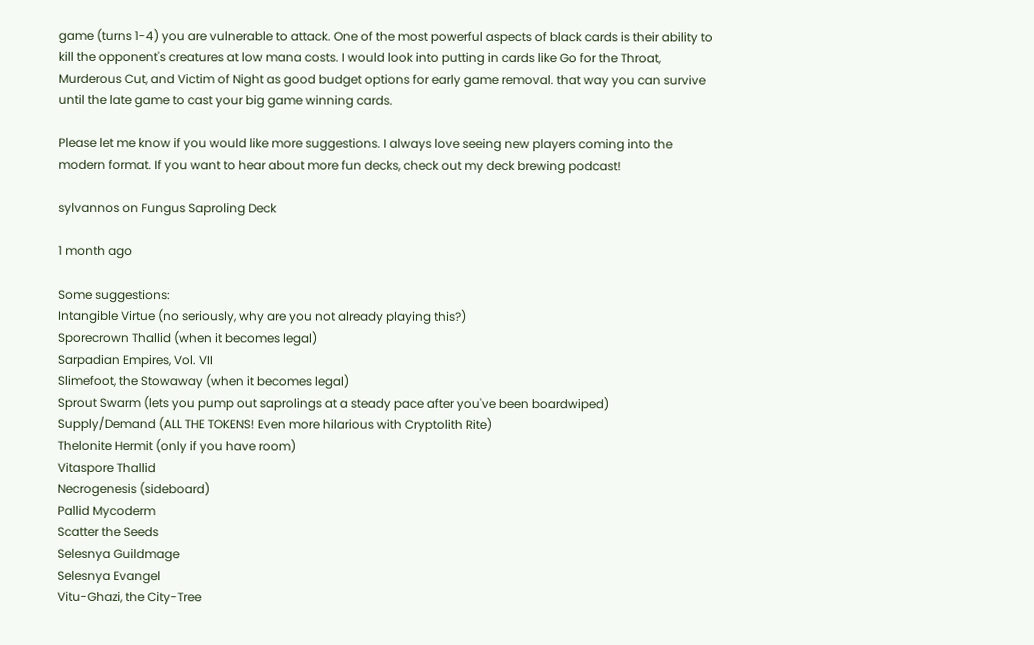game (turns 1-4) you are vulnerable to attack. One of the most powerful aspects of black cards is their ability to kill the opponent's creatures at low mana costs. I would look into putting in cards like Go for the Throat, Murderous Cut, and Victim of Night as good budget options for early game removal. that way you can survive until the late game to cast your big game winning cards.

Please let me know if you would like more suggestions. I always love seeing new players coming into the modern format. If you want to hear about more fun decks, check out my deck brewing podcast!

sylvannos on Fungus Saproling Deck

1 month ago

Some suggestions:
Intangible Virtue (no seriously, why are you not already playing this?)
Sporecrown Thallid (when it becomes legal)
Sarpadian Empires, Vol. VII
Slimefoot, the Stowaway (when it becomes legal)
Sprout Swarm (lets you pump out saprolings at a steady pace after you've been boardwiped)
Supply/Demand (ALL THE TOKENS! Even more hilarious with Cryptolith Rite)
Thelonite Hermit (only if you have room)
Vitaspore Thallid
Necrogenesis (sideboard)
Pallid Mycoderm
Scatter the Seeds
Selesnya Guildmage
Selesnya Evangel
Vitu-Ghazi, the City-Tree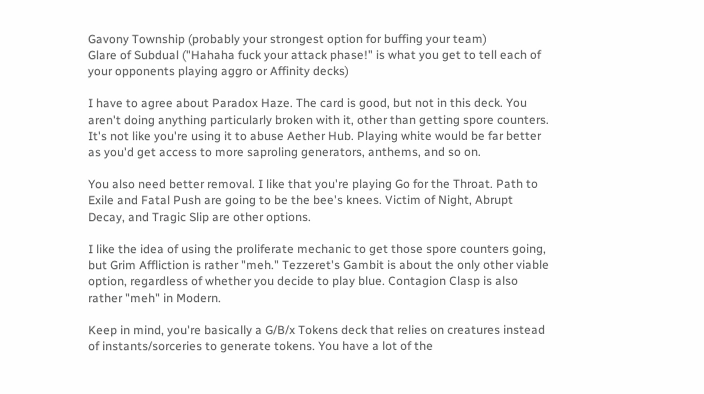Gavony Township (probably your strongest option for buffing your team)
Glare of Subdual ("Hahaha fuck your attack phase!" is what you get to tell each of your opponents playing aggro or Affinity decks)

I have to agree about Paradox Haze. The card is good, but not in this deck. You aren't doing anything particularly broken with it, other than getting spore counters. It's not like you're using it to abuse Aether Hub. Playing white would be far better as you'd get access to more saproling generators, anthems, and so on.

You also need better removal. I like that you're playing Go for the Throat. Path to Exile and Fatal Push are going to be the bee's knees. Victim of Night, Abrupt Decay, and Tragic Slip are other options.

I like the idea of using the proliferate mechanic to get those spore counters going, but Grim Affliction is rather "meh." Tezzeret's Gambit is about the only other viable option, regardless of whether you decide to play blue. Contagion Clasp is also rather "meh" in Modern.

Keep in mind, you're basically a G/B/x Tokens deck that relies on creatures instead of instants/sorceries to generate tokens. You have a lot of the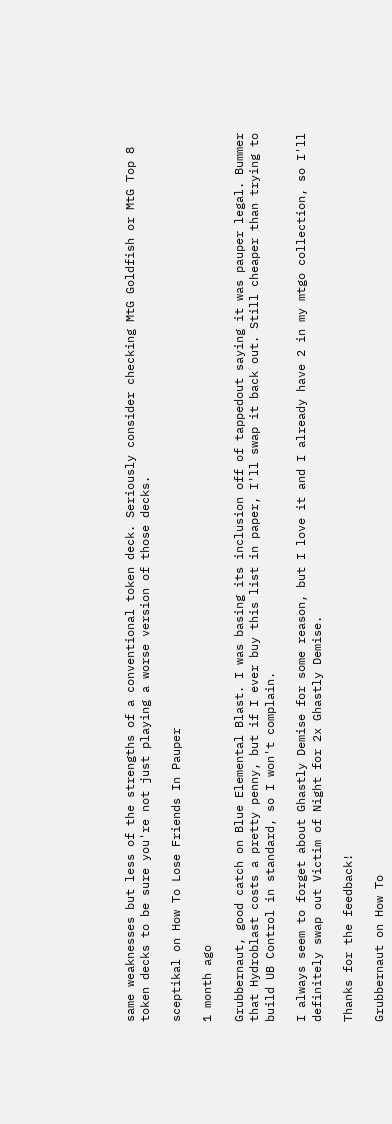same weaknesses but less of the strengths of a conventional token deck. Seriously consider checking MtG Goldfish or MtG Top 8 token decks to be sure you're not just playing a worse version of those decks.

sceptikal on How To Lose Friends In Pauper

1 month ago

Grubbernaut, good catch on Blue Elemental Blast. I was basing its inclusion off of tappedout saying it was pauper legal. Bummer that Hydroblast costs a pretty penny, but if I ever buy this list in paper, I'll swap it back out. Still cheaper than trying to build UB Control in standard, so I won't complain.

I always seem to forget about Ghastly Demise for some reason, but I love it and I already have 2 in my mtgo collection, so I'll definitely swap out Victim of Night for 2x Ghastly Demise.

Thanks for the feedback!

Grubbernaut on How To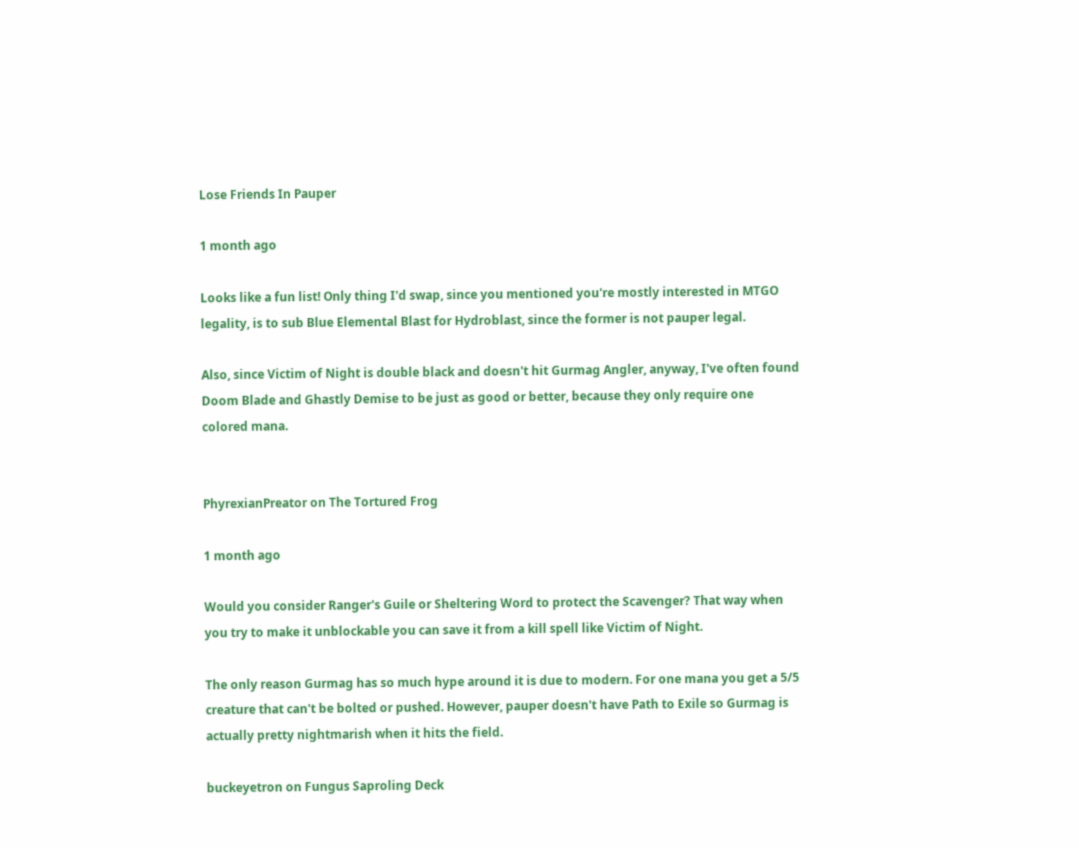Lose Friends In Pauper

1 month ago

Looks like a fun list! Only thing I'd swap, since you mentioned you're mostly interested in MTGO legality, is to sub Blue Elemental Blast for Hydroblast, since the former is not pauper legal.

Also, since Victim of Night is double black and doesn't hit Gurmag Angler, anyway, I've often found Doom Blade and Ghastly Demise to be just as good or better, because they only require one colored mana.


PhyrexianPreator on The Tortured Frog

1 month ago

Would you consider Ranger's Guile or Sheltering Word to protect the Scavenger? That way when you try to make it unblockable you can save it from a kill spell like Victim of Night.

The only reason Gurmag has so much hype around it is due to modern. For one mana you get a 5/5 creature that can't be bolted or pushed. However, pauper doesn't have Path to Exile so Gurmag is actually pretty nightmarish when it hits the field.

buckeyetron on Fungus Saproling Deck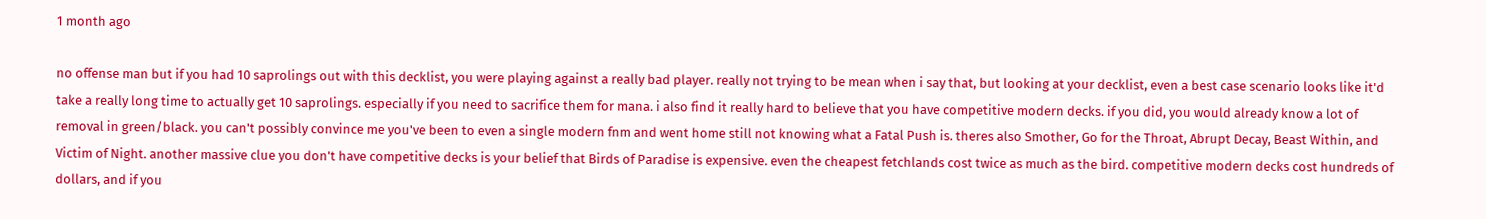1 month ago

no offense man but if you had 10 saprolings out with this decklist, you were playing against a really bad player. really not trying to be mean when i say that, but looking at your decklist, even a best case scenario looks like it'd take a really long time to actually get 10 saprolings. especially if you need to sacrifice them for mana. i also find it really hard to believe that you have competitive modern decks. if you did, you would already know a lot of removal in green/black. you can't possibly convince me you've been to even a single modern fnm and went home still not knowing what a Fatal Push is. theres also Smother, Go for the Throat, Abrupt Decay, Beast Within, and Victim of Night. another massive clue you don't have competitive decks is your belief that Birds of Paradise is expensive. even the cheapest fetchlands cost twice as much as the bird. competitive modern decks cost hundreds of dollars, and if you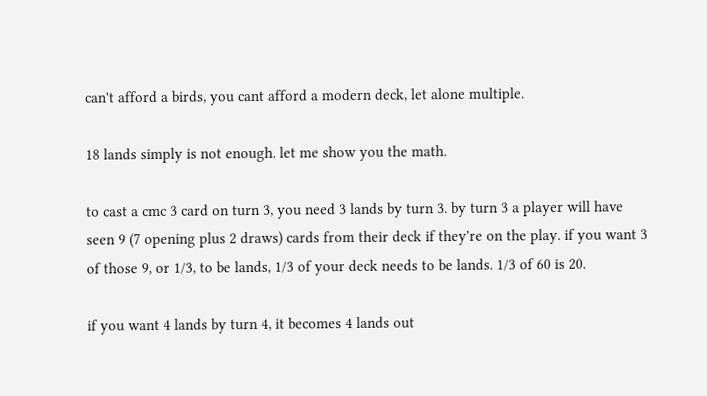can't afford a birds, you cant afford a modern deck, let alone multiple.

18 lands simply is not enough. let me show you the math.

to cast a cmc 3 card on turn 3, you need 3 lands by turn 3. by turn 3 a player will have seen 9 (7 opening plus 2 draws) cards from their deck if they're on the play. if you want 3 of those 9, or 1/3, to be lands, 1/3 of your deck needs to be lands. 1/3 of 60 is 20.

if you want 4 lands by turn 4, it becomes 4 lands out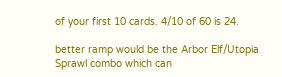of your first 10 cards. 4/10 of 60 is 24.

better ramp would be the Arbor Elf/Utopia Sprawl combo which can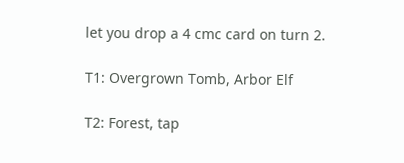let you drop a 4 cmc card on turn 2.

T1: Overgrown Tomb, Arbor Elf

T2: Forest, tap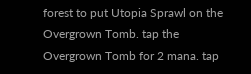forest to put Utopia Sprawl on the Overgrown Tomb. tap the Overgrown Tomb for 2 mana. tap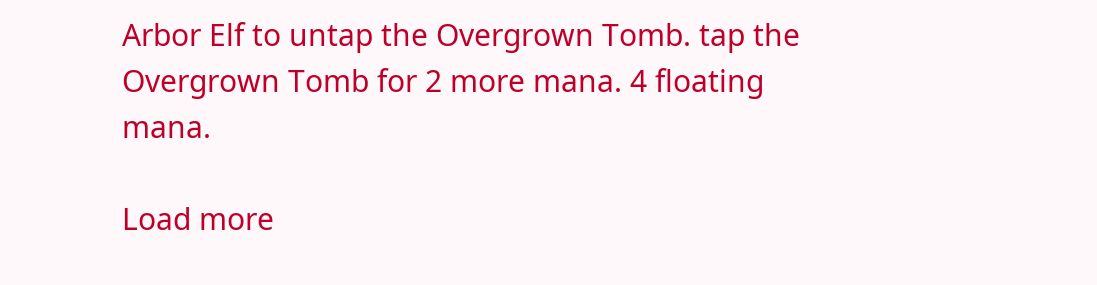Arbor Elf to untap the Overgrown Tomb. tap the Overgrown Tomb for 2 more mana. 4 floating mana.

Load more